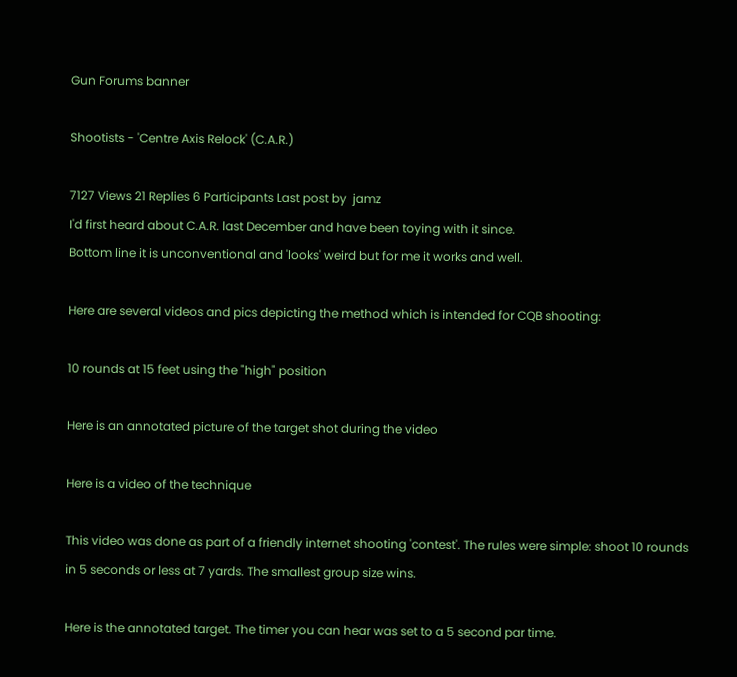Gun Forums banner

Shootists - 'Centre Axis Relock' (C.A.R.)

7127 Views 21 Replies 6 Participants Last post by  jamz
I'd first heard about C.A.R. last December and have been toying with it since.
Bottom line it is unconventional and 'looks' weird but for me it works and well.

Here are several videos and pics depicting the method which is intended for CQB shooting:

10 rounds at 15 feet using the "high" position

Here is an annotated picture of the target shot during the video

Here is a video of the technique

This video was done as part of a friendly internet shooting 'contest'. The rules were simple: shoot 10 rounds in 5 seconds or less at 7 yards. The smallest group size wins.

Here is the annotated target. The timer you can hear was set to a 5 second par time.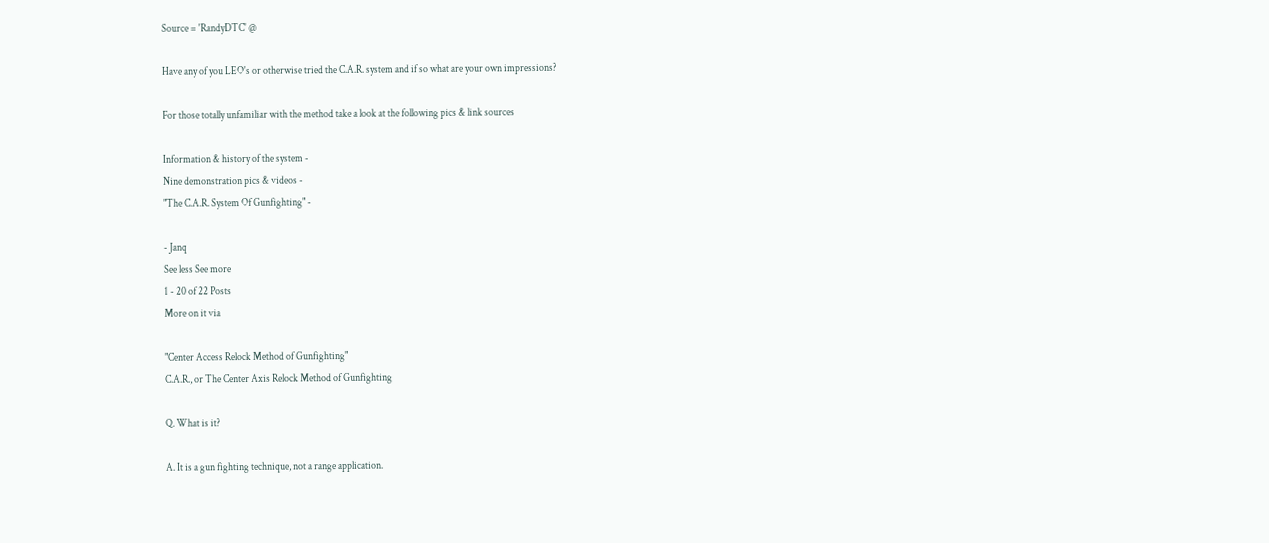Source = 'RandyDTC' @

Have any of you LEO's or otherwise tried the C.A.R. system and if so what are your own impressions?

For those totally unfamiliar with the method take a look at the following pics & link sources

Information & history of the system -
Nine demonstration pics & videos -
"The C.A.R. System Of Gunfighting" -

- Janq
See less See more
1 - 20 of 22 Posts
More on it via

"Center Access Relock Method of Gunfighting"
C.A.R., or The Center Axis Relock Method of Gunfighting

Q. What is it?

A. It is a gun fighting technique, not a range application.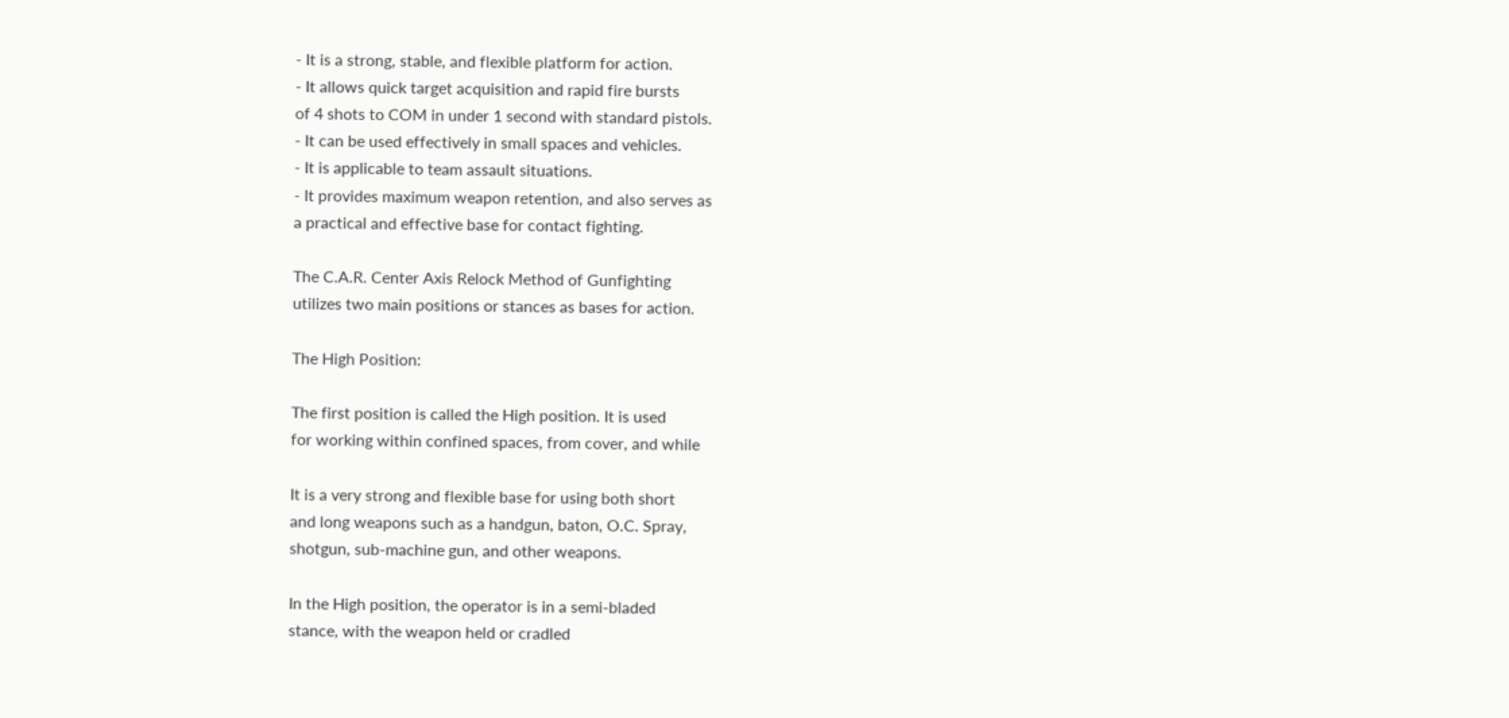- It is a strong, stable, and flexible platform for action.
- It allows quick target acquisition and rapid fire bursts
of 4 shots to COM in under 1 second with standard pistols.
- It can be used effectively in small spaces and vehicles.
- It is applicable to team assault situations.
- It provides maximum weapon retention, and also serves as
a practical and effective base for contact fighting.

The C.A.R. Center Axis Relock Method of Gunfighting
utilizes two main positions or stances as bases for action.

The High Position:

The first position is called the High position. It is used
for working within confined spaces, from cover, and while

It is a very strong and flexible base for using both short
and long weapons such as a handgun, baton, O.C. Spray,
shotgun, sub-machine gun, and other weapons.

In the High position, the operator is in a semi-bladed
stance, with the weapon held or cradled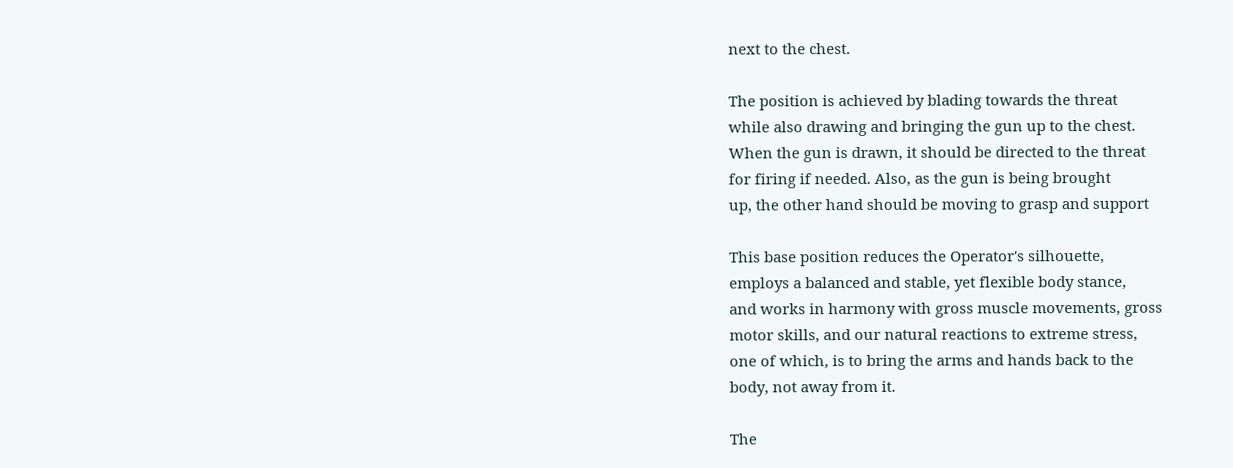next to the chest.

The position is achieved by blading towards the threat
while also drawing and bringing the gun up to the chest.
When the gun is drawn, it should be directed to the threat
for firing if needed. Also, as the gun is being brought
up, the other hand should be moving to grasp and support

This base position reduces the Operator's silhouette,
employs a balanced and stable, yet flexible body stance,
and works in harmony with gross muscle movements, gross
motor skills, and our natural reactions to extreme stress,
one of which, is to bring the arms and hands back to the
body, not away from it.

The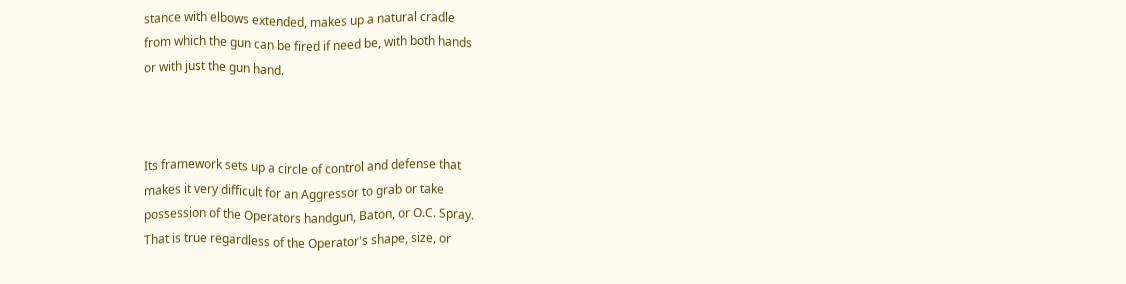stance with elbows extended, makes up a natural cradle
from which the gun can be fired if need be, with both hands
or with just the gun hand.



Its framework sets up a circle of control and defense that
makes it very difficult for an Aggressor to grab or take
possession of the Operators handgun, Baton, or O.C. Spray.
That is true regardless of the Operator's shape, size, or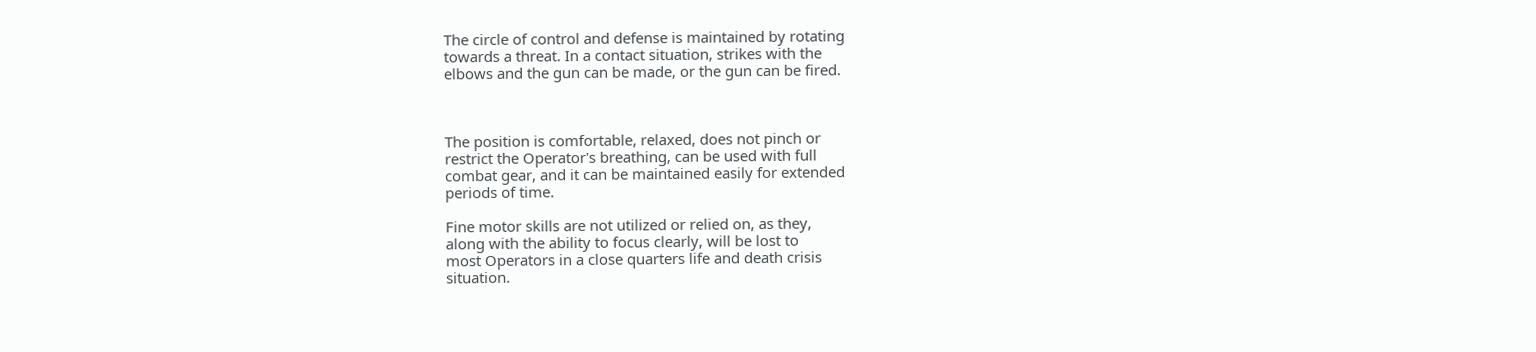The circle of control and defense is maintained by rotating
towards a threat. In a contact situation, strikes with the
elbows and the gun can be made, or the gun can be fired.



The position is comfortable, relaxed, does not pinch or
restrict the Operator's breathing, can be used with full
combat gear, and it can be maintained easily for extended
periods of time.

Fine motor skills are not utilized or relied on, as they,
along with the ability to focus clearly, will be lost to
most Operators in a close quarters life and death crisis
situation.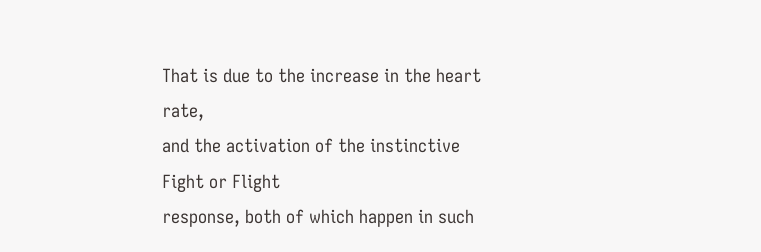That is due to the increase in the heart rate,
and the activation of the instinctive Fight or Flight
response, both of which happen in such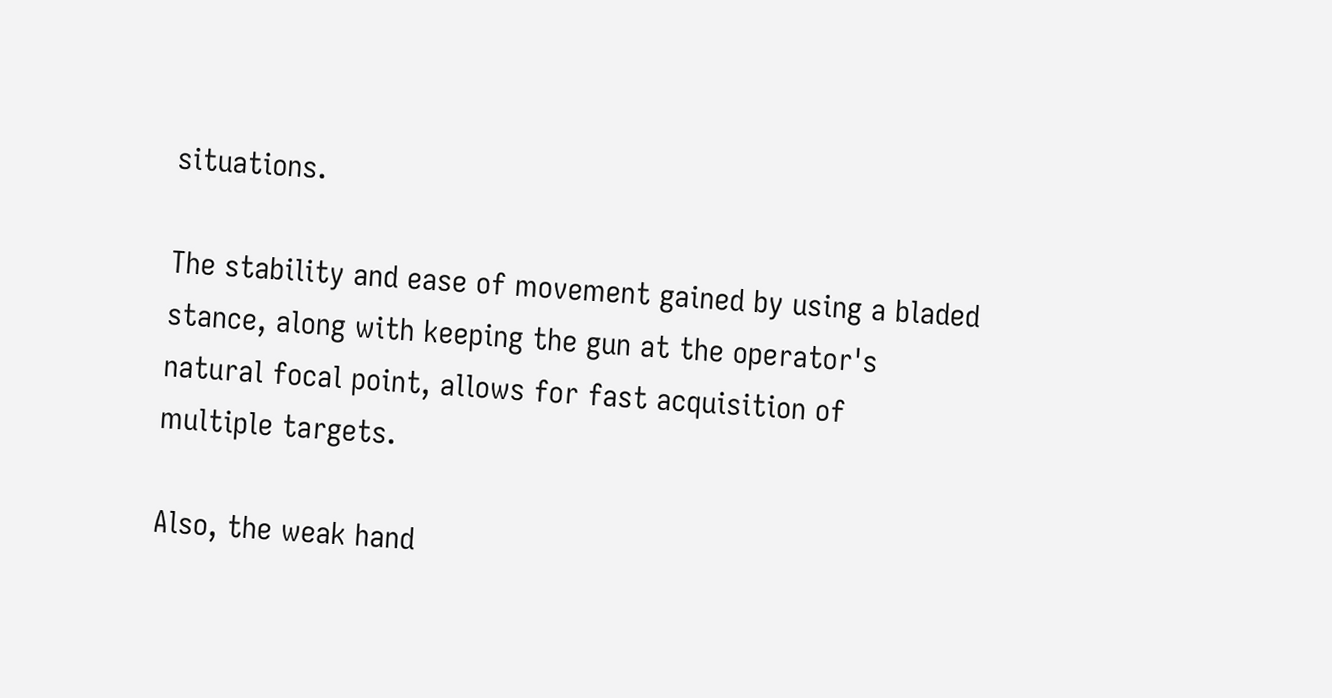situations.

The stability and ease of movement gained by using a bladed
stance, along with keeping the gun at the operator's
natural focal point, allows for fast acquisition of
multiple targets.

Also, the weak hand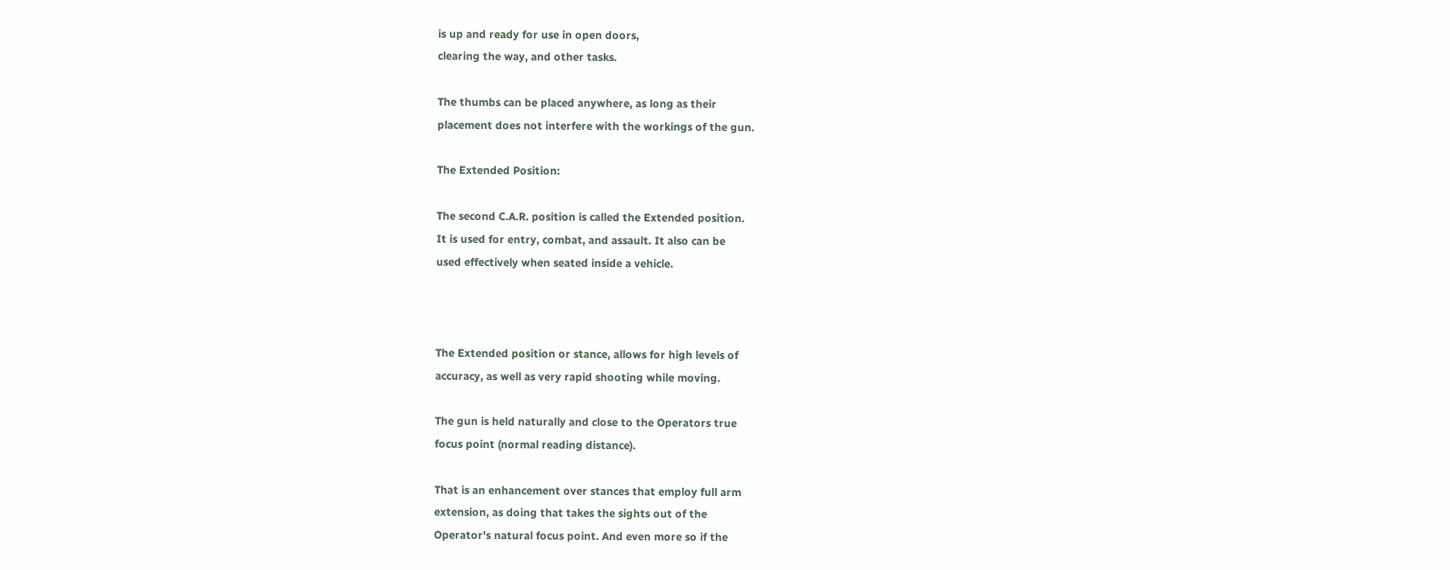is up and ready for use in open doors,
clearing the way, and other tasks.

The thumbs can be placed anywhere, as long as their
placement does not interfere with the workings of the gun.

The Extended Position:

The second C.A.R. position is called the Extended position.
It is used for entry, combat, and assault. It also can be
used effectively when seated inside a vehicle.



The Extended position or stance, allows for high levels of
accuracy, as well as very rapid shooting while moving.

The gun is held naturally and close to the Operators true
focus point (normal reading distance).

That is an enhancement over stances that employ full arm
extension, as doing that takes the sights out of the
Operator's natural focus point. And even more so if the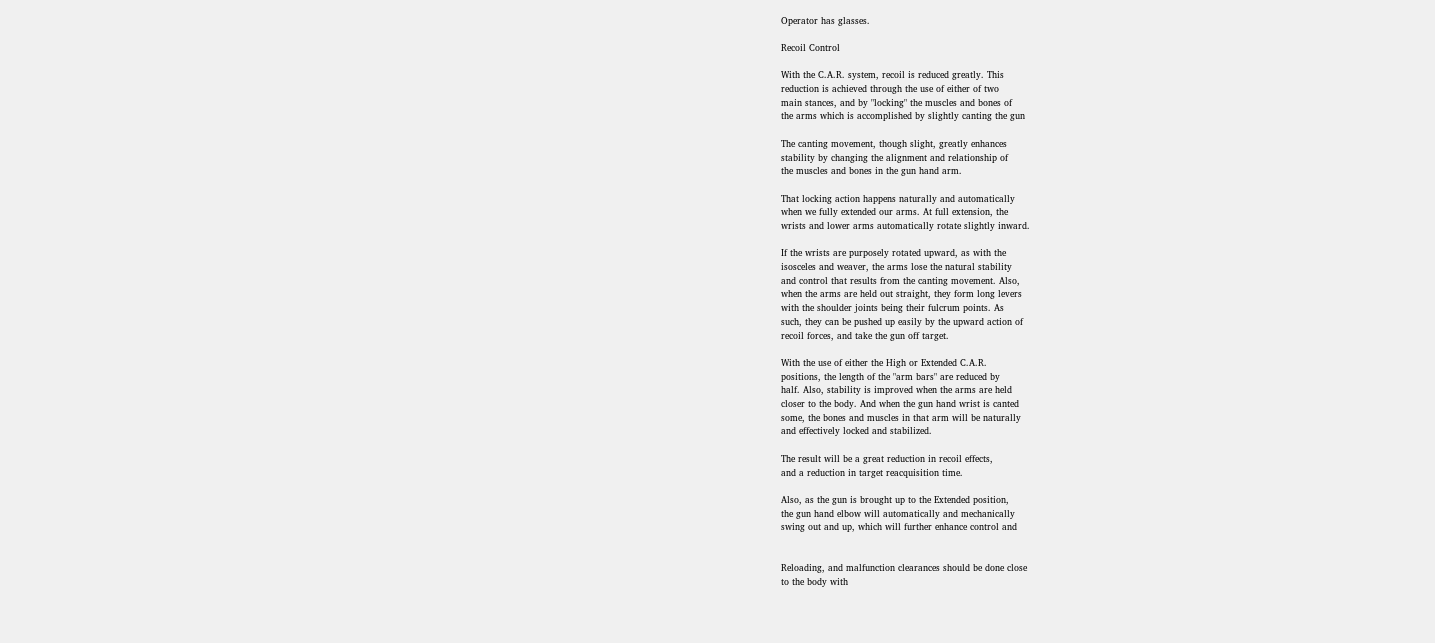Operator has glasses.

Recoil Control

With the C.A.R. system, recoil is reduced greatly. This
reduction is achieved through the use of either of two
main stances, and by "locking" the muscles and bones of
the arms which is accomplished by slightly canting the gun

The canting movement, though slight, greatly enhances
stability by changing the alignment and relationship of
the muscles and bones in the gun hand arm.

That locking action happens naturally and automatically
when we fully extended our arms. At full extension, the
wrists and lower arms automatically rotate slightly inward.

If the wrists are purposely rotated upward, as with the
isosceles and weaver, the arms lose the natural stability
and control that results from the canting movement. Also,
when the arms are held out straight, they form long levers
with the shoulder joints being their fulcrum points. As
such, they can be pushed up easily by the upward action of
recoil forces, and take the gun off target.

With the use of either the High or Extended C.A.R.
positions, the length of the "arm bars" are reduced by
half. Also, stability is improved when the arms are held
closer to the body. And when the gun hand wrist is canted
some, the bones and muscles in that arm will be naturally
and effectively locked and stabilized.

The result will be a great reduction in recoil effects,
and a reduction in target reacquisition time.

Also, as the gun is brought up to the Extended position,
the gun hand elbow will automatically and mechanically
swing out and up, which will further enhance control and


Reloading, and malfunction clearances should be done close
to the body with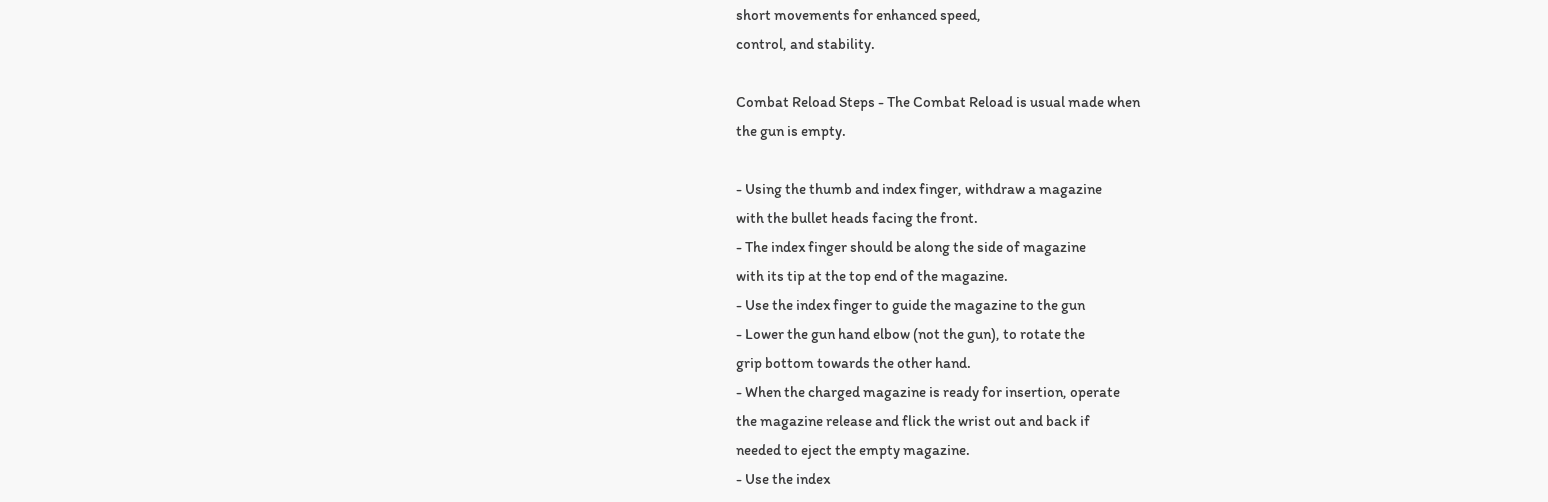short movements for enhanced speed,
control, and stability.

Combat Reload Steps - The Combat Reload is usual made when
the gun is empty.

- Using the thumb and index finger, withdraw a magazine
with the bullet heads facing the front.
- The index finger should be along the side of magazine
with its tip at the top end of the magazine.
- Use the index finger to guide the magazine to the gun
- Lower the gun hand elbow (not the gun), to rotate the
grip bottom towards the other hand.
- When the charged magazine is ready for insertion, operate
the magazine release and flick the wrist out and back if
needed to eject the empty magazine.
- Use the index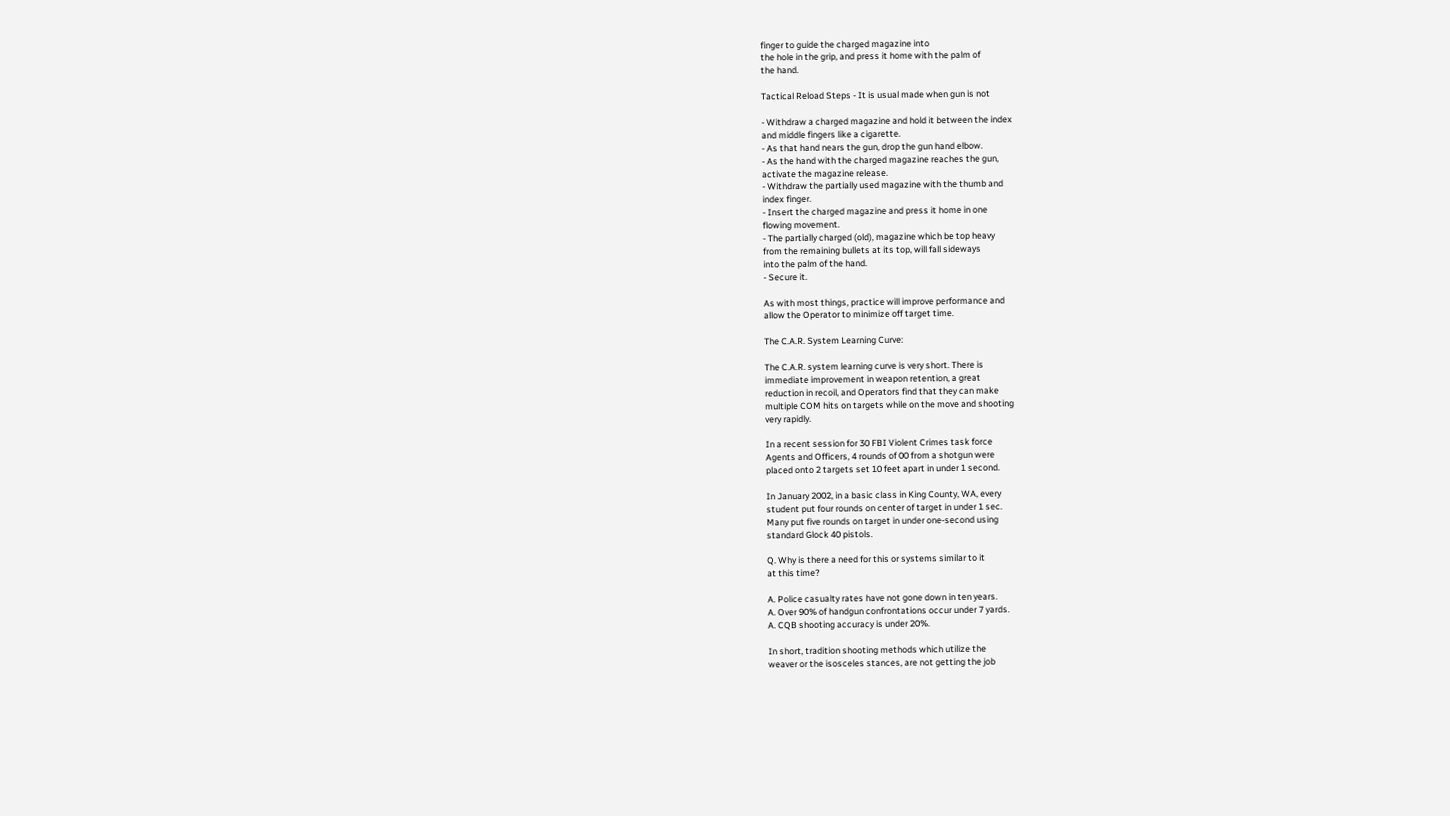finger to guide the charged magazine into
the hole in the grip, and press it home with the palm of
the hand.

Tactical Reload Steps - It is usual made when gun is not

- Withdraw a charged magazine and hold it between the index
and middle fingers like a cigarette.
- As that hand nears the gun, drop the gun hand elbow.
- As the hand with the charged magazine reaches the gun,
activate the magazine release.
- Withdraw the partially used magazine with the thumb and
index finger.
- Insert the charged magazine and press it home in one
flowing movement.
- The partially charged (old), magazine which be top heavy
from the remaining bullets at its top, will fall sideways
into the palm of the hand.
- Secure it.

As with most things, practice will improve performance and
allow the Operator to minimize off target time.

The C.A.R. System Learning Curve:

The C.A.R. system learning curve is very short. There is
immediate improvement in weapon retention, a great
reduction in recoil, and Operators find that they can make
multiple COM hits on targets while on the move and shooting
very rapidly.

In a recent session for 30 FBI Violent Crimes task force
Agents and Officers, 4 rounds of 00 from a shotgun were
placed onto 2 targets set 10 feet apart in under 1 second.

In January 2002, in a basic class in King County, WA, every
student put four rounds on center of target in under 1 sec.
Many put five rounds on target in under one-second using
standard Glock 40 pistols.

Q. Why is there a need for this or systems similar to it
at this time?

A. Police casualty rates have not gone down in ten years.
A. Over 90% of handgun confrontations occur under 7 yards.
A. CQB shooting accuracy is under 20%.

In short, tradition shooting methods which utilize the
weaver or the isosceles stances, are not getting the job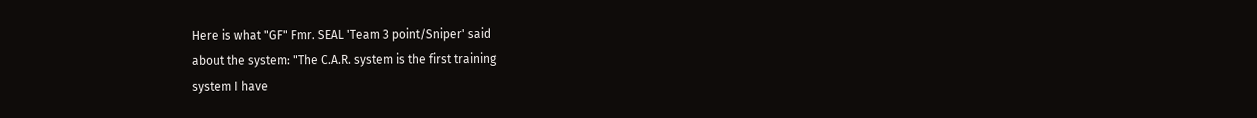Here is what "GF" Fmr. SEAL 'Team 3 point/Sniper' said
about the system: "The C.A.R. system is the first training
system I have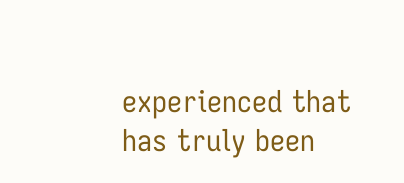experienced that has truly been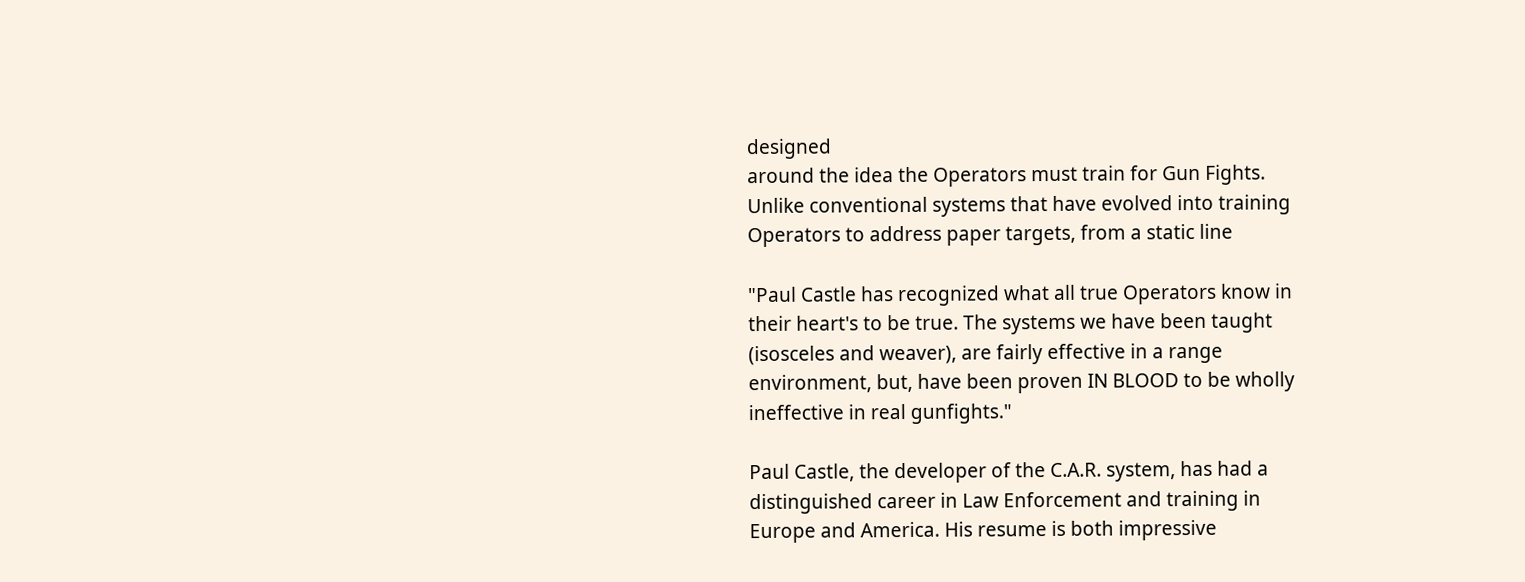designed
around the idea the Operators must train for Gun Fights.
Unlike conventional systems that have evolved into training
Operators to address paper targets, from a static line

"Paul Castle has recognized what all true Operators know in
their heart's to be true. The systems we have been taught
(isosceles and weaver), are fairly effective in a range
environment, but, have been proven IN BLOOD to be wholly
ineffective in real gunfights."

Paul Castle, the developer of the C.A.R. system, has had a
distinguished career in Law Enforcement and training in
Europe and America. His resume is both impressive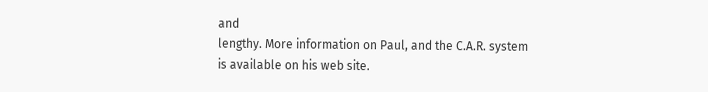and
lengthy. More information on Paul, and the C.A.R. system
is available on his web site.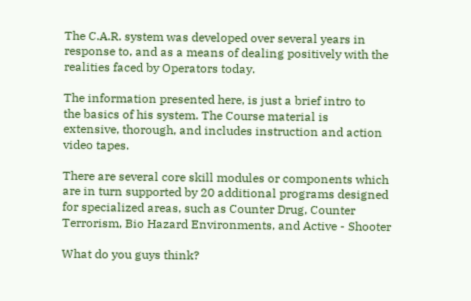The C.A.R. system was developed over several years in
response to, and as a means of dealing positively with the
realities faced by Operators today.

The information presented here, is just a brief intro to
the basics of his system. The Course material is
extensive, thorough, and includes instruction and action
video tapes.

There are several core skill modules or components which
are in turn supported by 20 additional programs designed
for specialized areas, such as Counter Drug, Counter
Terrorism, Bio Hazard Environments, and Active - Shooter

What do you guys think?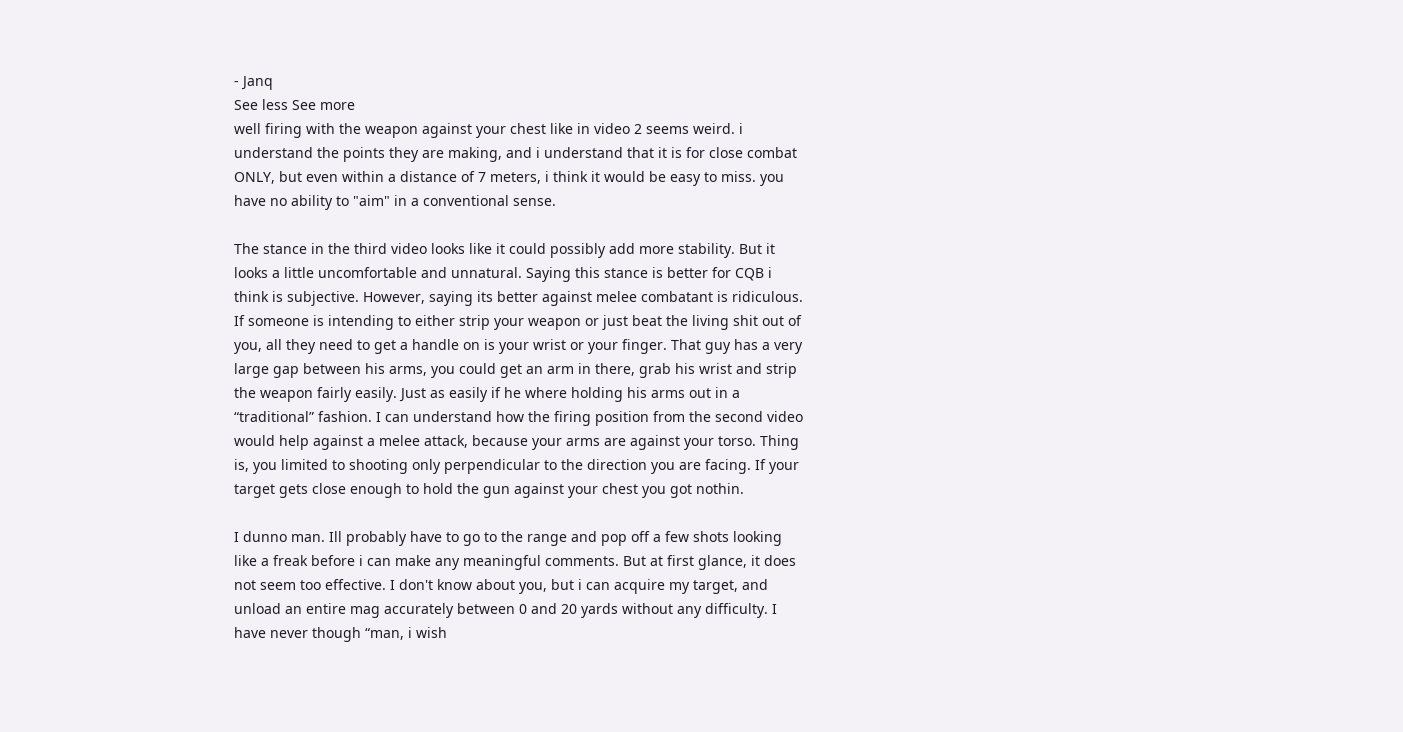- Janq
See less See more
well firing with the weapon against your chest like in video 2 seems weird. i understand the points they are making, and i understand that it is for close combat ONLY, but even within a distance of 7 meters, i think it would be easy to miss. you have no ability to "aim" in a conventional sense.

The stance in the third video looks like it could possibly add more stability. But it looks a little uncomfortable and unnatural. Saying this stance is better for CQB i think is subjective. However, saying its better against melee combatant is ridiculous. If someone is intending to either strip your weapon or just beat the living shit out of you, all they need to get a handle on is your wrist or your finger. That guy has a very large gap between his arms, you could get an arm in there, grab his wrist and strip the weapon fairly easily. Just as easily if he where holding his arms out in a “traditional” fashion. I can understand how the firing position from the second video would help against a melee attack, because your arms are against your torso. Thing is, you limited to shooting only perpendicular to the direction you are facing. If your target gets close enough to hold the gun against your chest you got nothin.

I dunno man. Ill probably have to go to the range and pop off a few shots looking like a freak before i can make any meaningful comments. But at first glance, it does not seem too effective. I don't know about you, but i can acquire my target, and unload an entire mag accurately between 0 and 20 yards without any difficulty. I have never though “man, i wish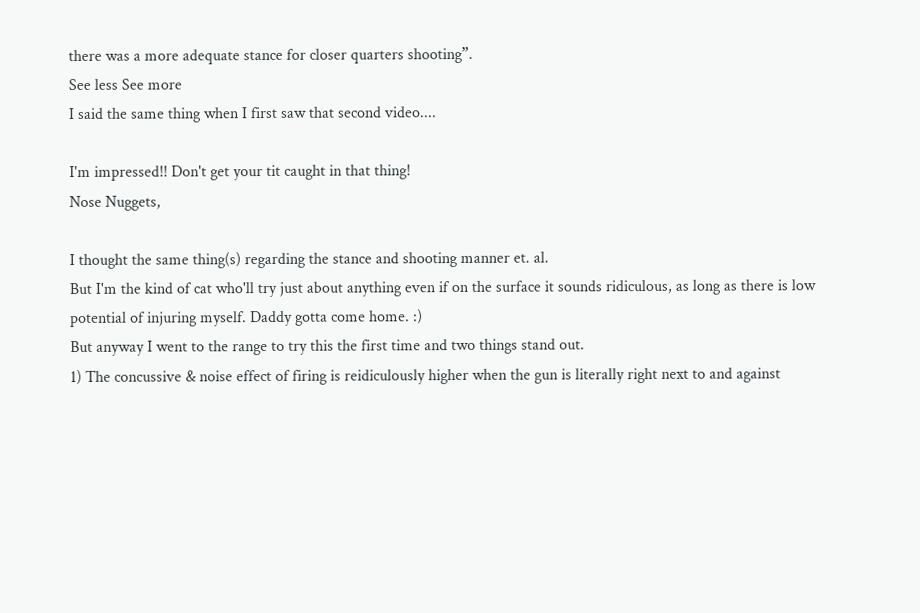there was a more adequate stance for closer quarters shooting”.
See less See more
I said the same thing when I first saw that second video....

I'm impressed!! Don't get your tit caught in that thing!
Nose Nuggets,

I thought the same thing(s) regarding the stance and shooting manner et. al.
But I'm the kind of cat who'll try just about anything even if on the surface it sounds ridiculous, as long as there is low potential of injuring myself. Daddy gotta come home. :)
But anyway I went to the range to try this the first time and two things stand out.
1) The concussive & noise effect of firing is reidiculously higher when the gun is literally right next to and against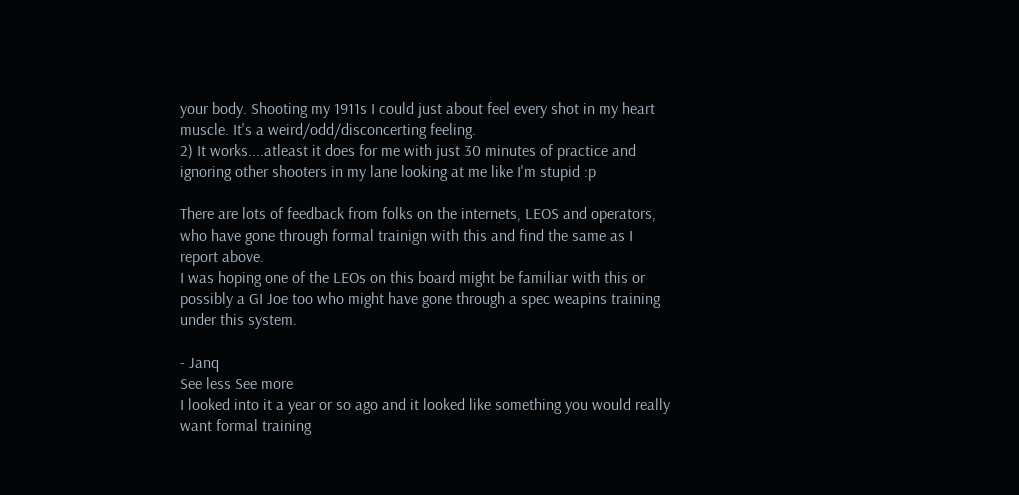your body. Shooting my 1911s I could just about feel every shot in my heart muscle. It's a weird/odd/disconcerting feeling.
2) It works....atleast it does for me with just 30 minutes of practice and ignoring other shooters in my lane looking at me like I'm stupid :p

There are lots of feedback from folks on the internets, LEOS and operators, who have gone through formal trainign with this and find the same as I report above.
I was hoping one of the LEOs on this board might be familiar with this or possibly a GI Joe too who might have gone through a spec weapins training under this system.

- Janq
See less See more
I looked into it a year or so ago and it looked like something you would really want formal training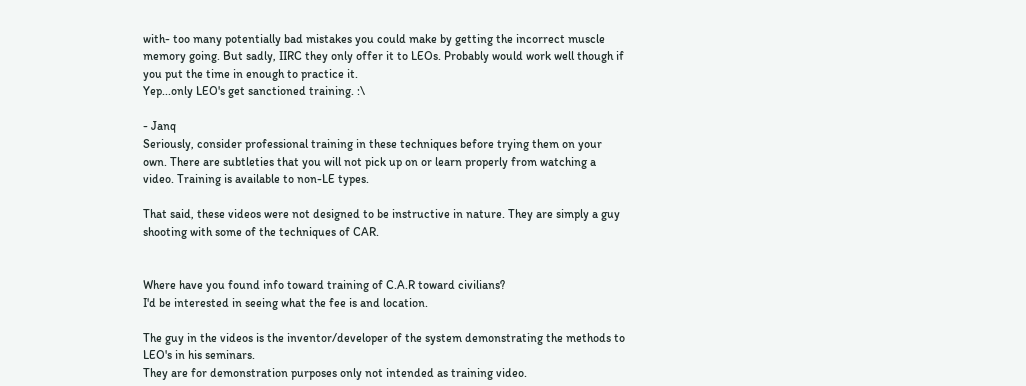with- too many potentially bad mistakes you could make by getting the incorrect muscle memory going. But sadly, IIRC they only offer it to LEOs. Probably would work well though if you put the time in enough to practice it.
Yep...only LEO's get sanctioned training. :\

- Janq
Seriously, consider professional training in these techniques before trying them on your own. There are subtleties that you will not pick up on or learn properly from watching a video. Training is available to non-LE types.

That said, these videos were not designed to be instructive in nature. They are simply a guy shooting with some of the techniques of CAR.


Where have you found info toward training of C.A.R toward civilians?
I'd be interested in seeing what the fee is and location.

The guy in the videos is the inventor/developer of the system demonstrating the methods to LEO's in his seminars.
They are for demonstration purposes only not intended as training video.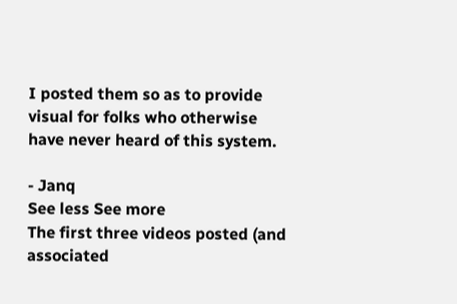I posted them so as to provide visual for folks who otherwise have never heard of this system.

- Janq
See less See more
The first three videos posted (and associated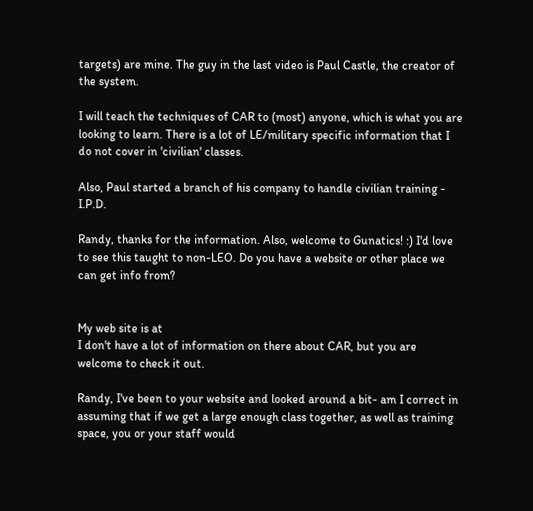targets) are mine. The guy in the last video is Paul Castle, the creator of the system.

I will teach the techniques of CAR to (most) anyone, which is what you are looking to learn. There is a lot of LE/military specific information that I do not cover in 'civilian' classes.

Also, Paul started a branch of his company to handle civilian training - I.P.D.

Randy, thanks for the information. Also, welcome to Gunatics! :) I'd love to see this taught to non-LEO. Do you have a website or other place we can get info from?


My web site is at
I don't have a lot of information on there about CAR, but you are welcome to check it out.

Randy, I've been to your website and looked around a bit- am I correct in assuming that if we get a large enough class together, as well as training space, you or your staff would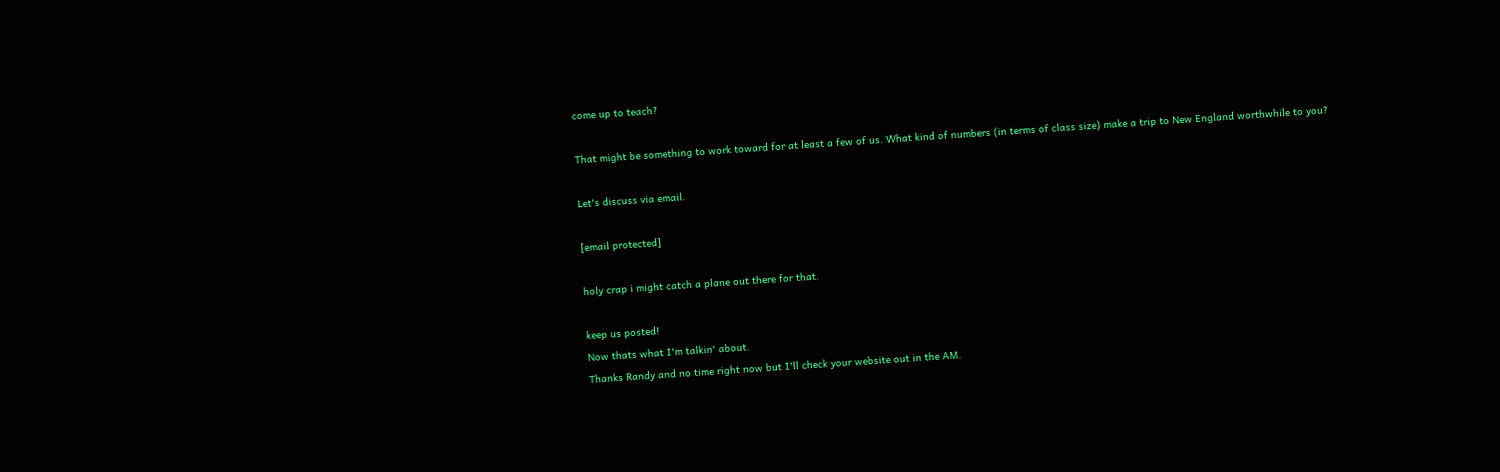come up to teach?

That might be something to work toward for at least a few of us. What kind of numbers (in terms of class size) make a trip to New England worthwhile to you?

Let's discuss via email.

[email protected]

holy crap i might catch a plane out there for that.

keep us posted!
Now thats what I'm talkin' about.
Thanks Randy and no time right now but I'll check your website out in the AM.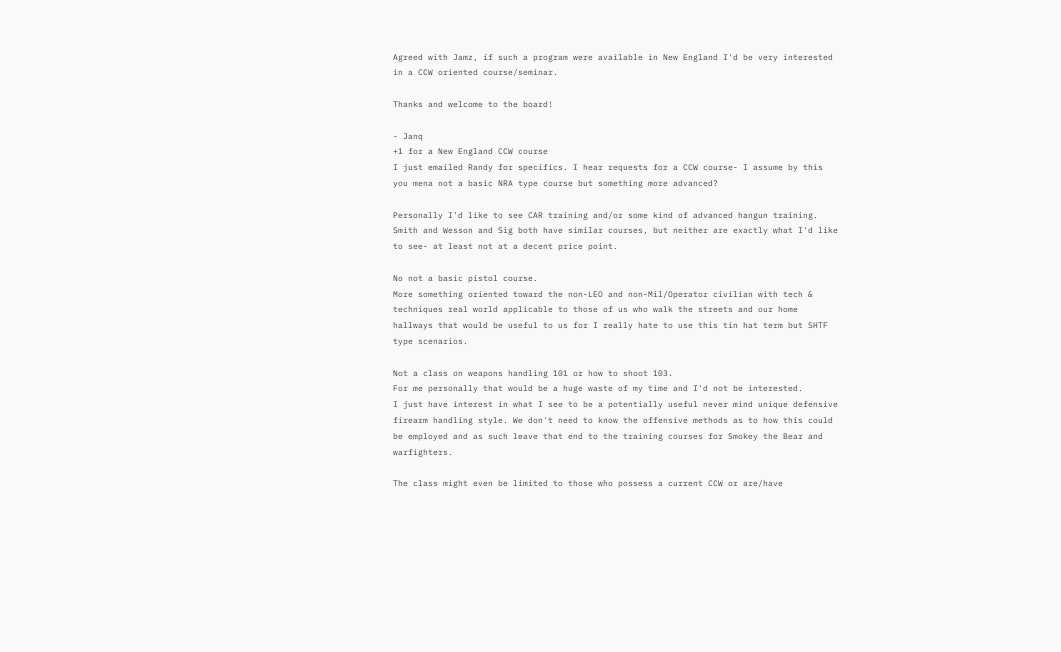Agreed with Jamz, if such a program were available in New England I'd be very interested in a CCW oriented course/seminar.

Thanks and welcome to the board!

- Janq
+1 for a New England CCW course
I just emailed Randy for specifics. I hear requests for a CCW course- I assume by this you mena not a basic NRA type course but something more advanced?

Personally I'd like to see CAR training and/or some kind of advanced hangun training. Smith and Wesson and Sig both have similar courses, but neither are exactly what I'd like to see- at least not at a decent price point.

No not a basic pistol course.
More something oriented toward the non-LEO and non-Mil/Operator civilian with tech & techniques real world applicable to those of us who walk the streets and our home hallways that would be useful to us for I really hate to use this tin hat term but SHTF type scenarios.

Not a class on weapons handling 101 or how to shoot 103.
For me personally that would be a huge waste of my time and I'd not be interested.
I just have interest in what I see to be a potentially useful never mind unique defensive firearm handling style. We don't need to know the offensive methods as to how this could be employed and as such leave that end to the training courses for Smokey the Bear and warfighters.

The class might even be limited to those who possess a current CCW or are/have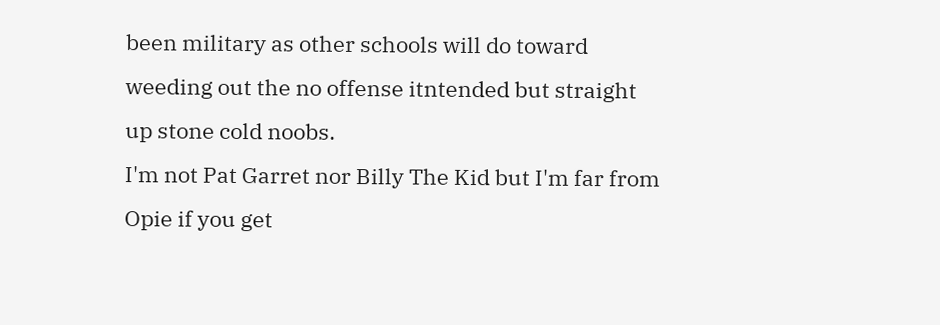been military as other schools will do toward weeding out the no offense itntended but straight up stone cold noobs.
I'm not Pat Garret nor Billy The Kid but I'm far from Opie if you get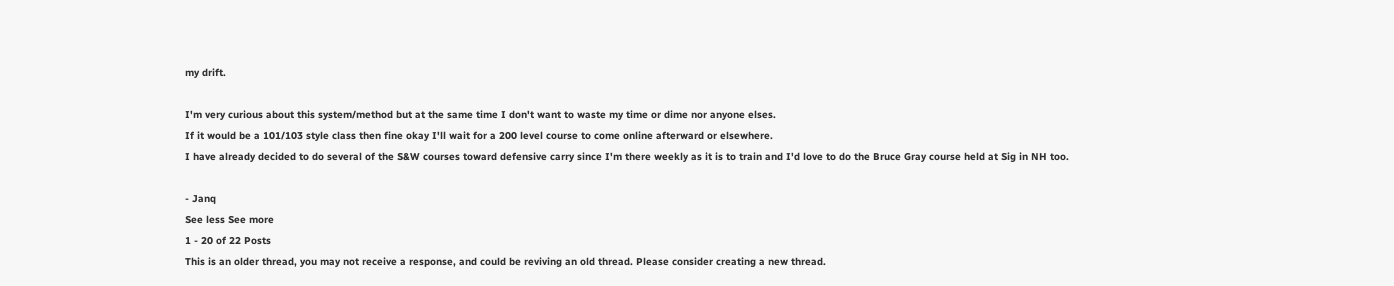my drift.

I'm very curious about this system/method but at the same time I don't want to waste my time or dime nor anyone elses.
If it would be a 101/103 style class then fine okay I'll wait for a 200 level course to come online afterward or elsewhere.
I have already decided to do several of the S&W courses toward defensive carry since I'm there weekly as it is to train and I'd love to do the Bruce Gray course held at Sig in NH too.

- Janq
See less See more
1 - 20 of 22 Posts
This is an older thread, you may not receive a response, and could be reviving an old thread. Please consider creating a new thread.